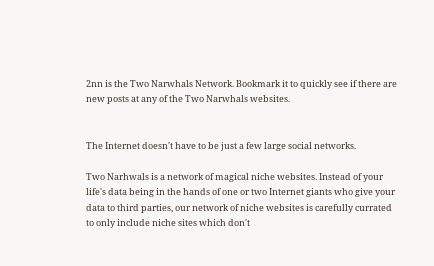2nn is the Two Narwhals Network. Bookmark it to quickly see if there are new posts at any of the Two Narwhals websites.


The Internet doesn't have to be just a few large social networks.

Two Narhwals is a network of magical niche websites. Instead of your life's data being in the hands of one or two Internet giants who give your data to third parties, our network of niche websites is carefully currated to only include niche sites which don't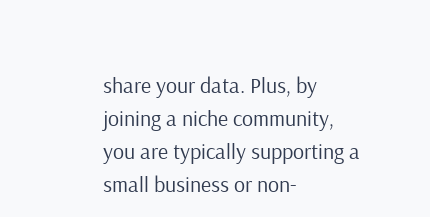share your data. Plus, by joining a niche community, you are typically supporting a small business or non-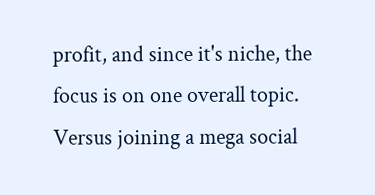profit, and since it's niche, the focus is on one overall topic. Versus joining a mega social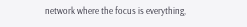network where the focus is everything,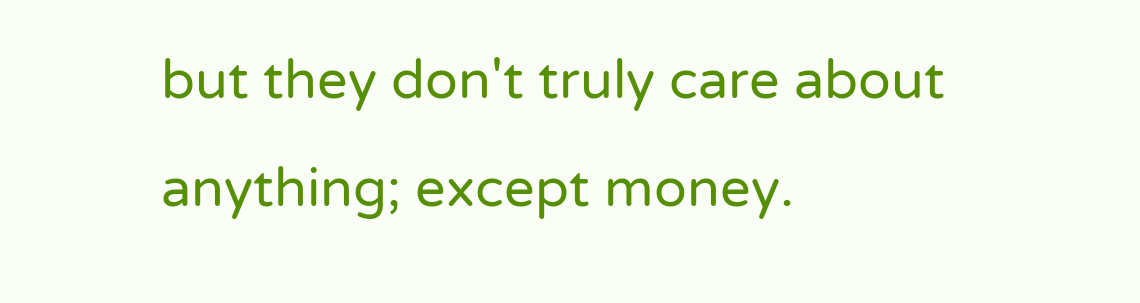but they don't truly care about anything; except money.